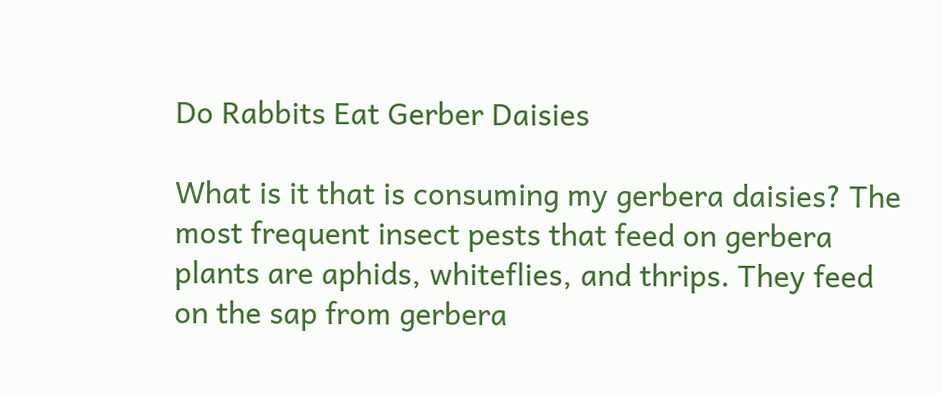Do Rabbits Eat Gerber Daisies

What is it that is consuming my gerbera daisies? The most frequent insect pests that feed on gerbera plants are aphids, whiteflies, and thrips. They feed on the sap from gerbera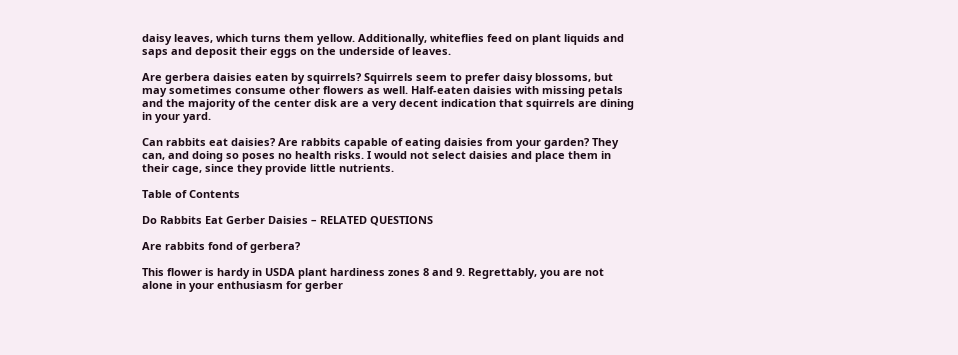daisy leaves, which turns them yellow. Additionally, whiteflies feed on plant liquids and saps and deposit their eggs on the underside of leaves.

Are gerbera daisies eaten by squirrels? Squirrels seem to prefer daisy blossoms, but may sometimes consume other flowers as well. Half-eaten daisies with missing petals and the majority of the center disk are a very decent indication that squirrels are dining in your yard.

Can rabbits eat daisies? Are rabbits capable of eating daisies from your garden? They can, and doing so poses no health risks. I would not select daisies and place them in their cage, since they provide little nutrients.

Table of Contents

Do Rabbits Eat Gerber Daisies – RELATED QUESTIONS

Are rabbits fond of gerbera?

This flower is hardy in USDA plant hardiness zones 8 and 9. Regrettably, you are not alone in your enthusiasm for gerber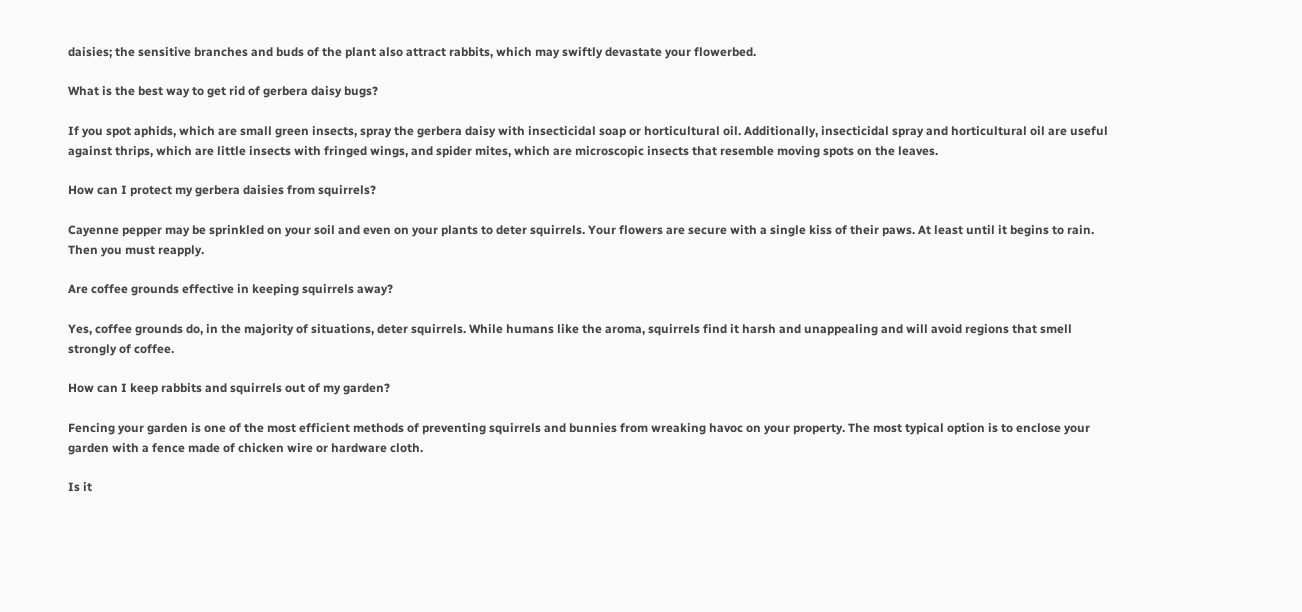daisies; the sensitive branches and buds of the plant also attract rabbits, which may swiftly devastate your flowerbed.

What is the best way to get rid of gerbera daisy bugs?

If you spot aphids, which are small green insects, spray the gerbera daisy with insecticidal soap or horticultural oil. Additionally, insecticidal spray and horticultural oil are useful against thrips, which are little insects with fringed wings, and spider mites, which are microscopic insects that resemble moving spots on the leaves.

How can I protect my gerbera daisies from squirrels?

Cayenne pepper may be sprinkled on your soil and even on your plants to deter squirrels. Your flowers are secure with a single kiss of their paws. At least until it begins to rain. Then you must reapply.

Are coffee grounds effective in keeping squirrels away?

Yes, coffee grounds do, in the majority of situations, deter squirrels. While humans like the aroma, squirrels find it harsh and unappealing and will avoid regions that smell strongly of coffee.

How can I keep rabbits and squirrels out of my garden?

Fencing your garden is one of the most efficient methods of preventing squirrels and bunnies from wreaking havoc on your property. The most typical option is to enclose your garden with a fence made of chicken wire or hardware cloth.

Is it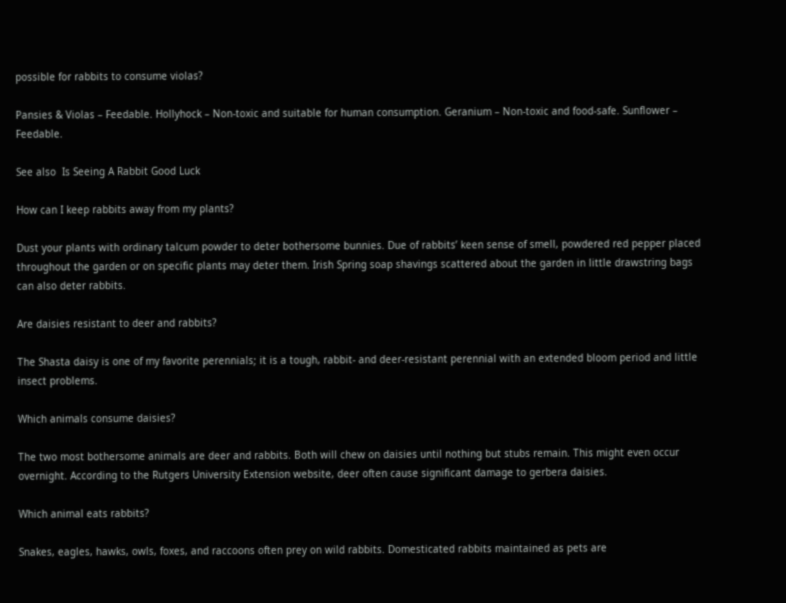possible for rabbits to consume violas?

Pansies & Violas – Feedable. Hollyhock – Non-toxic and suitable for human consumption. Geranium – Non-toxic and food-safe. Sunflower – Feedable.

See also  Is Seeing A Rabbit Good Luck

How can I keep rabbits away from my plants?

Dust your plants with ordinary talcum powder to deter bothersome bunnies. Due of rabbits’ keen sense of smell, powdered red pepper placed throughout the garden or on specific plants may deter them. Irish Spring soap shavings scattered about the garden in little drawstring bags can also deter rabbits.

Are daisies resistant to deer and rabbits?

The Shasta daisy is one of my favorite perennials; it is a tough, rabbit- and deer-resistant perennial with an extended bloom period and little insect problems.

Which animals consume daisies?

The two most bothersome animals are deer and rabbits. Both will chew on daisies until nothing but stubs remain. This might even occur overnight. According to the Rutgers University Extension website, deer often cause significant damage to gerbera daisies.

Which animal eats rabbits?

Snakes, eagles, hawks, owls, foxes, and raccoons often prey on wild rabbits. Domesticated rabbits maintained as pets are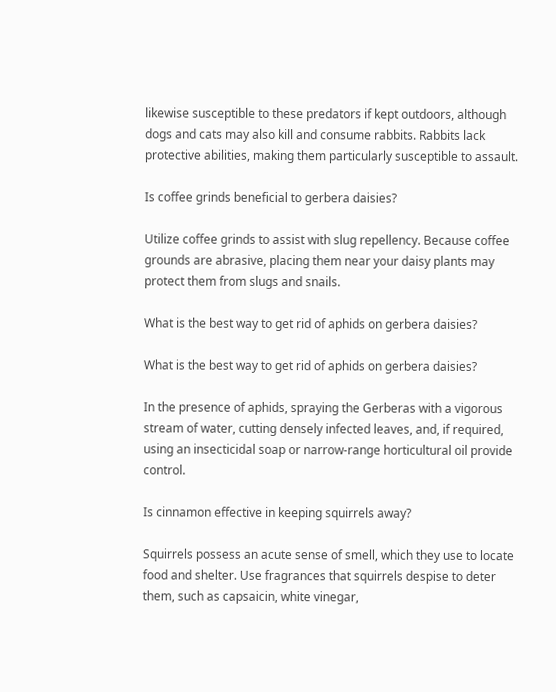likewise susceptible to these predators if kept outdoors, although dogs and cats may also kill and consume rabbits. Rabbits lack protective abilities, making them particularly susceptible to assault.

Is coffee grinds beneficial to gerbera daisies?

Utilize coffee grinds to assist with slug repellency. Because coffee grounds are abrasive, placing them near your daisy plants may protect them from slugs and snails.

What is the best way to get rid of aphids on gerbera daisies?

What is the best way to get rid of aphids on gerbera daisies?

In the presence of aphids, spraying the Gerberas with a vigorous stream of water, cutting densely infected leaves, and, if required, using an insecticidal soap or narrow-range horticultural oil provide control.

Is cinnamon effective in keeping squirrels away?

Squirrels possess an acute sense of smell, which they use to locate food and shelter. Use fragrances that squirrels despise to deter them, such as capsaicin, white vinegar,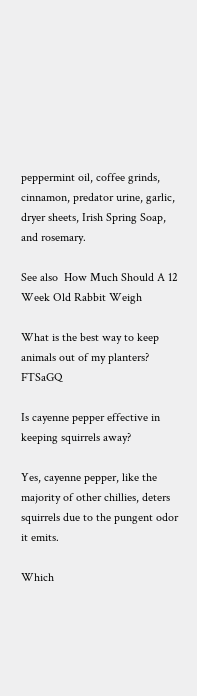peppermint oil, coffee grinds, cinnamon, predator urine, garlic, dryer sheets, Irish Spring Soap, and rosemary.

See also  How Much Should A 12 Week Old Rabbit Weigh

What is the best way to keep animals out of my planters? FTSaGQ

Is cayenne pepper effective in keeping squirrels away?

Yes, cayenne pepper, like the majority of other chillies, deters squirrels due to the pungent odor it emits.

Which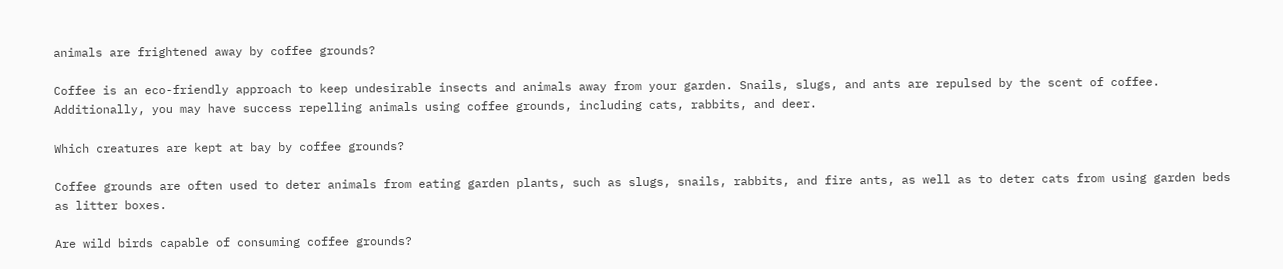animals are frightened away by coffee grounds?

Coffee is an eco-friendly approach to keep undesirable insects and animals away from your garden. Snails, slugs, and ants are repulsed by the scent of coffee. Additionally, you may have success repelling animals using coffee grounds, including cats, rabbits, and deer.

Which creatures are kept at bay by coffee grounds?

Coffee grounds are often used to deter animals from eating garden plants, such as slugs, snails, rabbits, and fire ants, as well as to deter cats from using garden beds as litter boxes.

Are wild birds capable of consuming coffee grounds?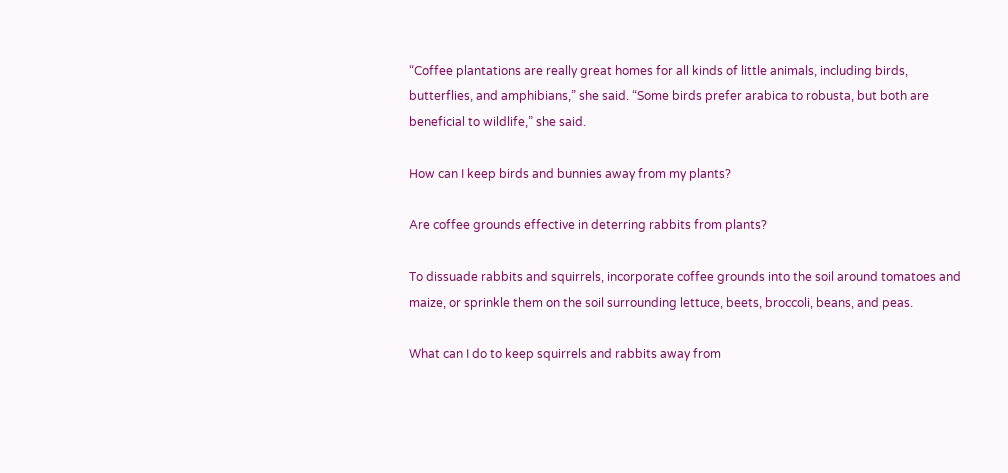“Coffee plantations are really great homes for all kinds of little animals, including birds, butterflies, and amphibians,” she said. “Some birds prefer arabica to robusta, but both are beneficial to wildlife,” she said.

How can I keep birds and bunnies away from my plants?

Are coffee grounds effective in deterring rabbits from plants?

To dissuade rabbits and squirrels, incorporate coffee grounds into the soil around tomatoes and maize, or sprinkle them on the soil surrounding lettuce, beets, broccoli, beans, and peas.

What can I do to keep squirrels and rabbits away from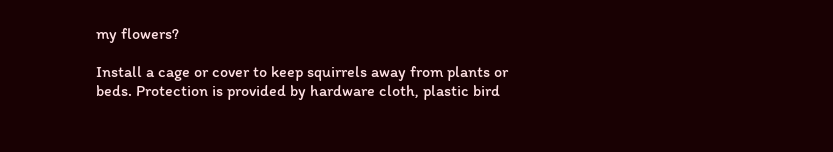my flowers?

Install a cage or cover to keep squirrels away from plants or beds. Protection is provided by hardware cloth, plastic bird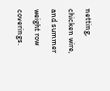netting, chicken wire, and summer weight row coverings.